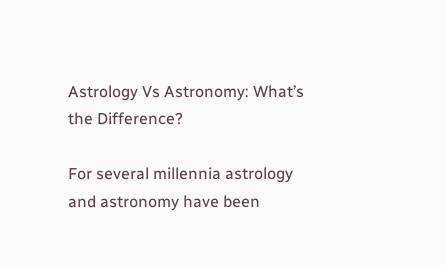Astrology Vs Astronomy: What’s the Difference?

For several millennia astrology and astronomy have been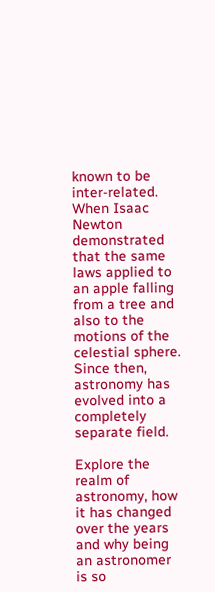known to be inter-related. When Isaac Newton demonstrated that the same laws applied to an apple falling from a tree and also to the motions of the celestial sphere. Since then, astronomy has evolved into a completely separate field.

Explore the realm of astronomy, how it has changed over the years and why being an astronomer is so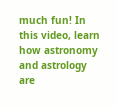much fun! In this video, learn how astronomy and astrology are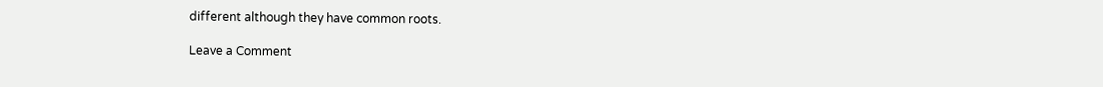different although they have common roots.

Leave a Comment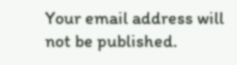Your email address will not be published.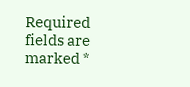Required fields are marked *